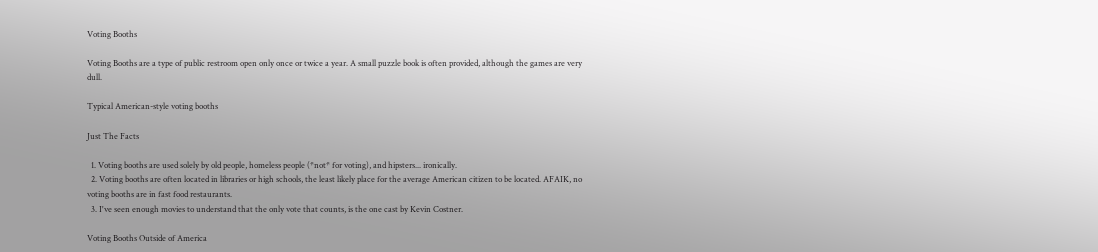Voting Booths

Voting Booths are a type of public restroom open only once or twice a year. A small puzzle book is often provided, although the games are very dull.

Typical American-style voting booths

Just The Facts

  1. Voting booths are used solely by old people, homeless people (*not* for voting), and hipsters... ironically.
  2. Voting booths are often located in libraries or high schools, the least likely place for the average American citizen to be located. AFAIK, no voting booths are in fast food restaurants.
  3. I've seen enough movies to understand that the only vote that counts, is the one cast by Kevin Costner.

Voting Booths Outside of America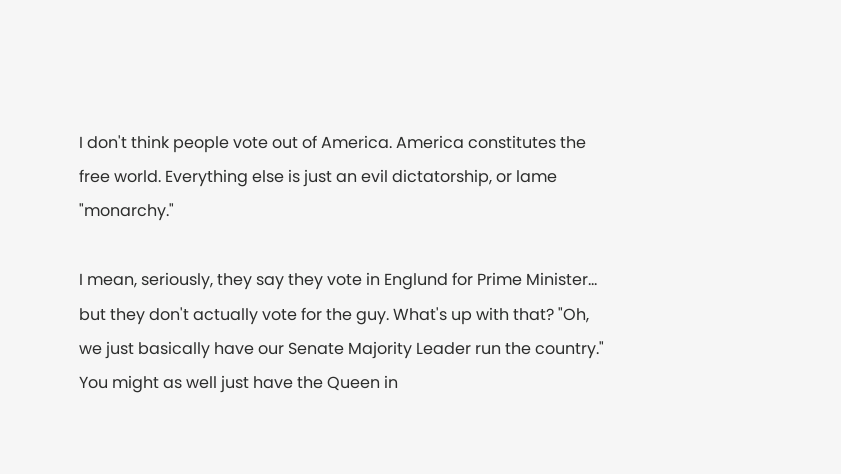I don't think people vote out of America. America constitutes the free world. Everything else is just an evil dictatorship, or lame "monarchy."

I mean, seriously, they say they vote in Englund for Prime Minister... but they don't actually vote for the guy. What's up with that? "Oh, we just basically have our Senate Majority Leader run the country." You might as well just have the Queen in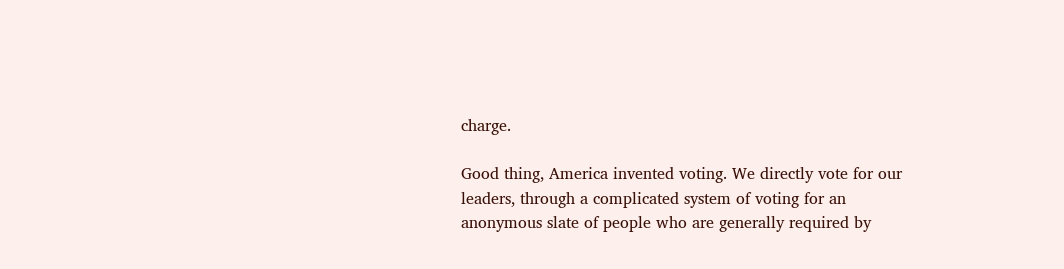charge.

Good thing, America invented voting. We directly vote for our leaders, through a complicated system of voting for an anonymous slate of people who are generally required by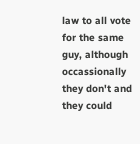law to all vote for the same guy, although occassionally they don't and they could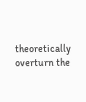theoretically overturn the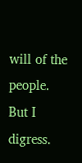will of the people. But I digress.